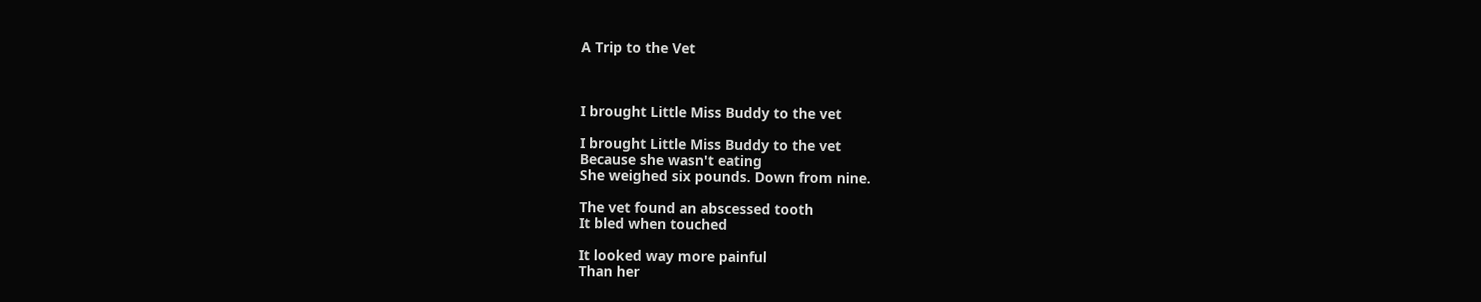A Trip to the Vet



I brought Little Miss Buddy to the vet

I brought Little Miss Buddy to the vet
Because she wasn't eating
She weighed six pounds. Down from nine.

The vet found an abscessed tooth
It bled when touched

It looked way more painful
Than her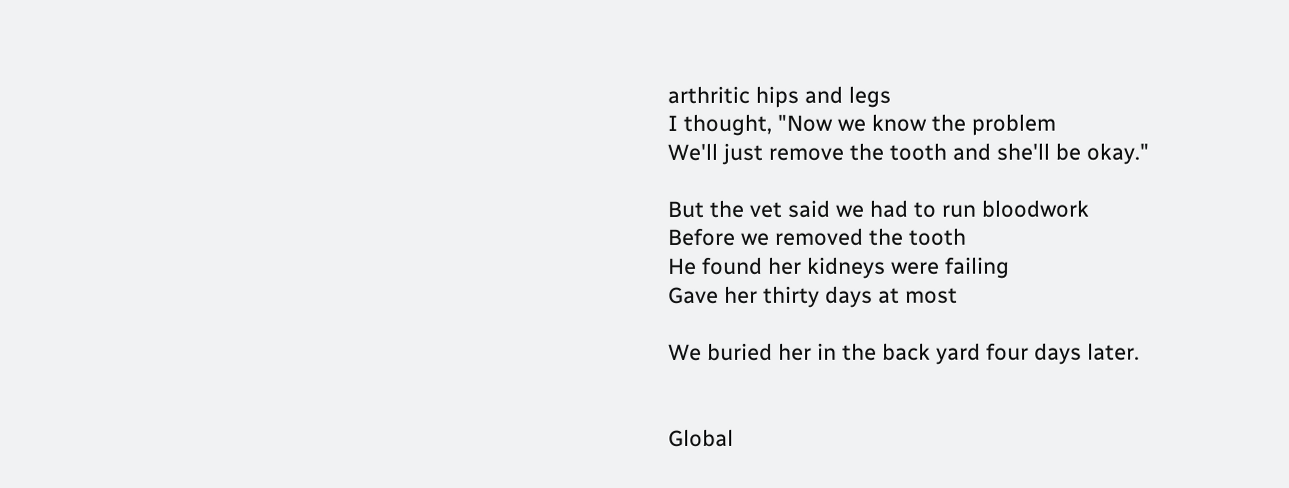arthritic hips and legs
I thought, "Now we know the problem
We'll just remove the tooth and she'll be okay."

But the vet said we had to run bloodwork
Before we removed the tooth
He found her kidneys were failing
Gave her thirty days at most

We buried her in the back yard four days later.


Global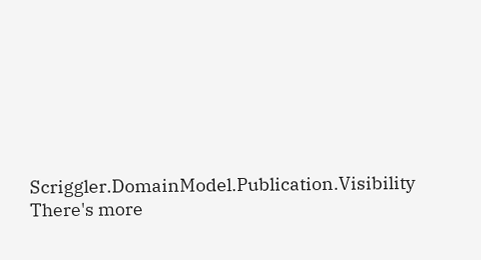Scriggler.DomainModel.Publication.Visibility
There's more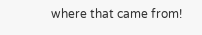where that came from!